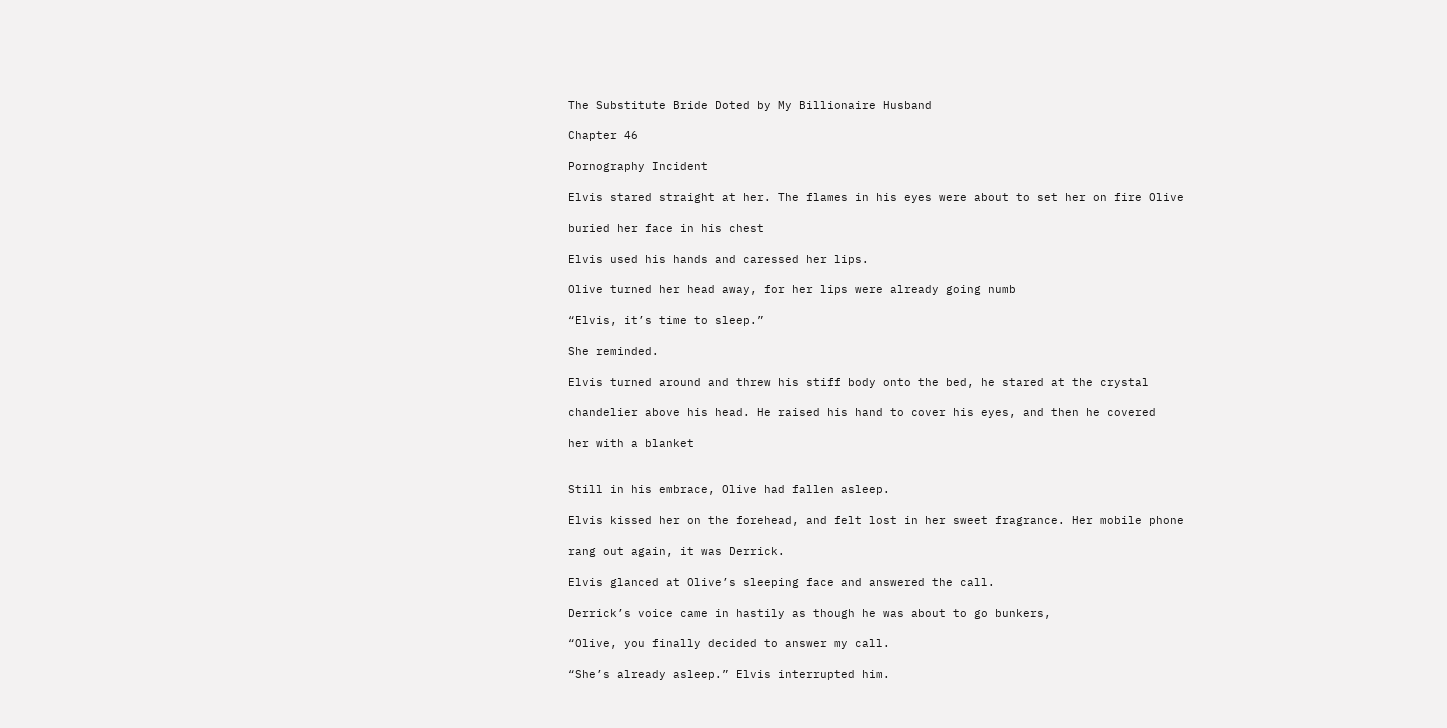The Substitute Bride Doted by My Billionaire Husband

Chapter 46

Pornography Incident

Elvis stared straight at her. The flames in his eyes were about to set her on fire Olive

buried her face in his chest

Elvis used his hands and caressed her lips.

Olive turned her head away, for her lips were already going numb

“Elvis, it’s time to sleep.”

She reminded.

Elvis turned around and threw his stiff body onto the bed, he stared at the crystal

chandelier above his head. He raised his hand to cover his eyes, and then he covered

her with a blanket


Still in his embrace, Olive had fallen asleep.

Elvis kissed her on the forehead, and felt lost in her sweet fragrance. Her mobile phone

rang out again, it was Derrick.

Elvis glanced at Olive’s sleeping face and answered the call.

Derrick’s voice came in hastily as though he was about to go bunkers,

“Olive, you finally decided to answer my call.

“She’s already asleep.” Elvis interrupted him.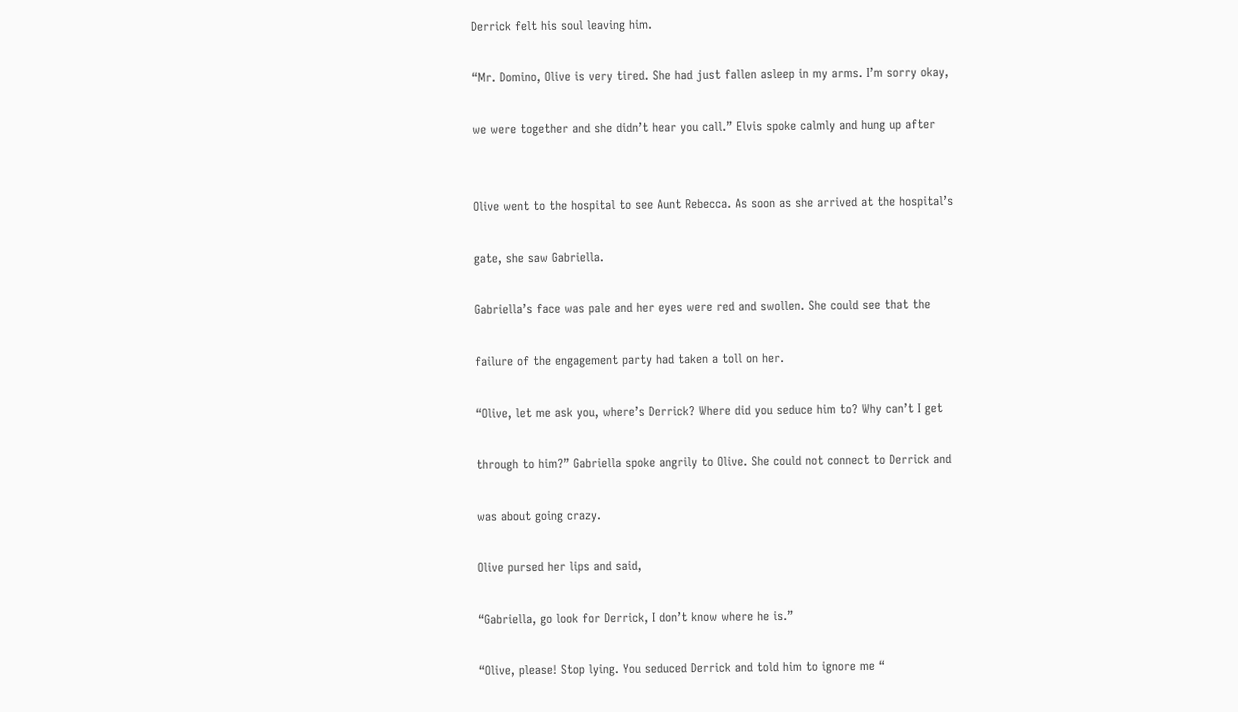Derrick felt his soul leaving him.

“Mr. Domino, Olive is very tired. She had just fallen asleep in my arms. I’m sorry okay,

we were together and she didn’t hear you call.” Elvis spoke calmly and hung up after


Olive went to the hospital to see Aunt Rebecca. As soon as she arrived at the hospital’s

gate, she saw Gabriella.

Gabriella’s face was pale and her eyes were red and swollen. She could see that the

failure of the engagement party had taken a toll on her.

“Olive, let me ask you, where’s Derrick? Where did you seduce him to? Why can’t I get

through to him?” Gabriella spoke angrily to Olive. She could not connect to Derrick and

was about going crazy.

Olive pursed her lips and said,

“Gabriella, go look for Derrick, I don’t know where he is.”

“Olive, please! Stop lying. You seduced Derrick and told him to ignore me “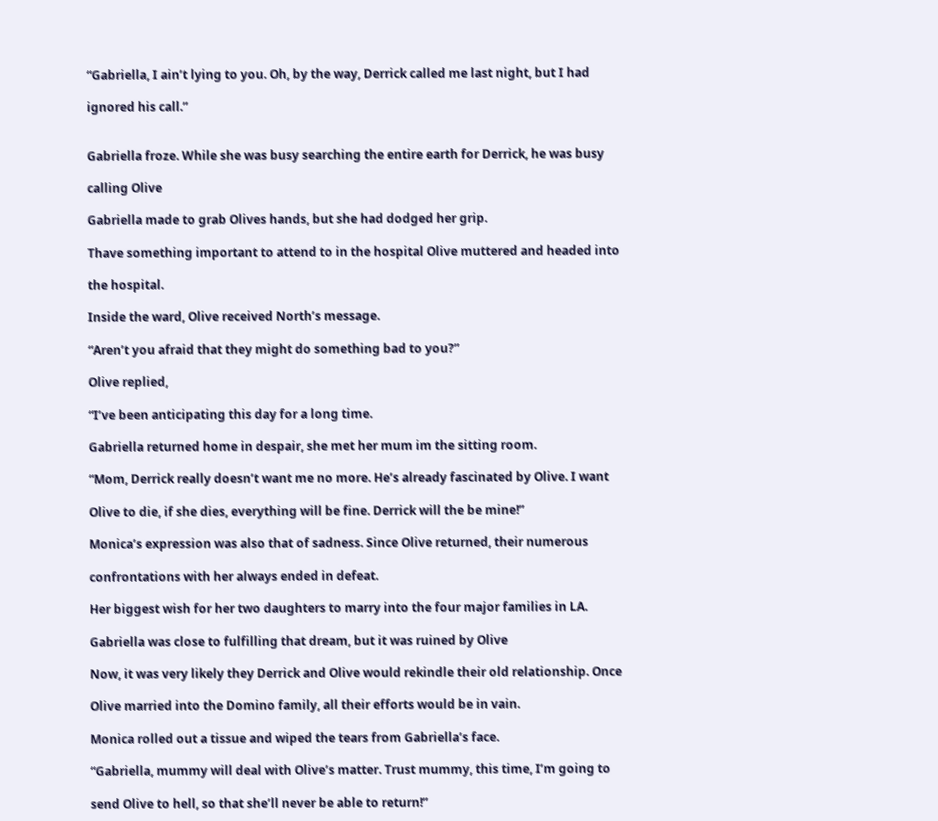“Gabriella, I ain’t lying to you. Oh, by the way, Derrick called me last night, but I had

ignored his call.”


Gabriella froze. While she was busy searching the entire earth for Derrick, he was busy

calling Olive

Gabriella made to grab Olives hands, but she had dodged her grip.

Thave something important to attend to in the hospital Olive muttered and headed into

the hospital.

Inside the ward, Olive received North’s message.

“Aren’t you afraid that they might do something bad to you?”

Olive replied,

“I’ve been anticipating this day for a long time.

Gabriella returned home in despair, she met her mum im the sitting room.

“Mom, Derrick really doesn’t want me no more. He’s already fascinated by Olive. I want

Olive to die, if she dies, everything will be fine. Derrick will the be mine!”

Monica’s expression was also that of sadness. Since Olive returned, their numerous

confrontations with her always ended in defeat.

Her biggest wish for her two daughters to marry into the four major families in LA.

Gabriella was close to fulfilling that dream, but it was ruined by Olive

Now, it was very likely they Derrick and Olive would rekindle their old relationship. Once

Olive married into the Domino family, all their efforts would be in vain.

Monica rolled out a tissue and wiped the tears from Gabriella’s face.

“Gabriella, mummy will deal with Olive’s matter. Trust mummy, this time, I’m going to

send Olive to hell, so that she’ll never be able to return!”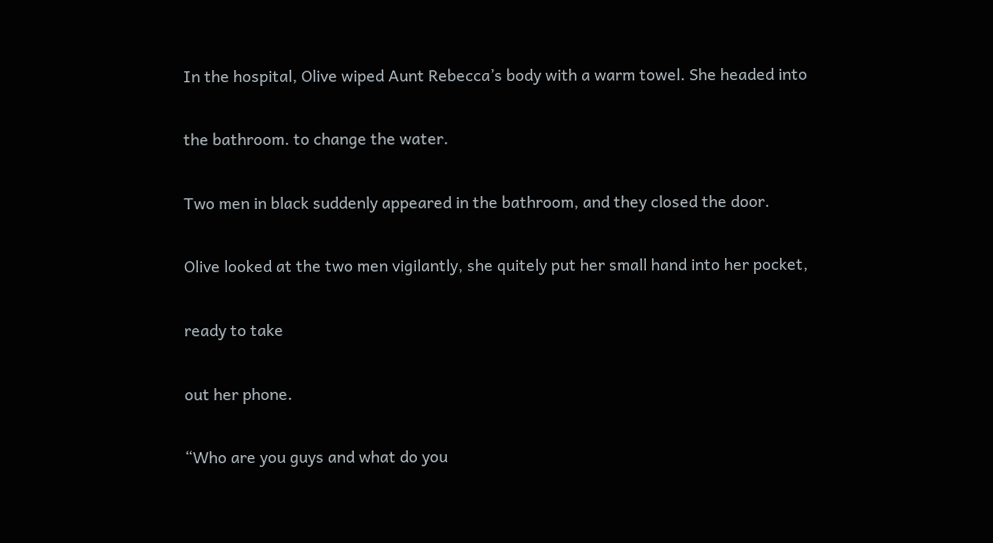In the hospital, Olive wiped Aunt Rebecca’s body with a warm towel. She headed into

the bathroom. to change the water.

Two men in black suddenly appeared in the bathroom, and they closed the door.

Olive looked at the two men vigilantly, she quitely put her small hand into her pocket,

ready to take

out her phone.

“Who are you guys and what do you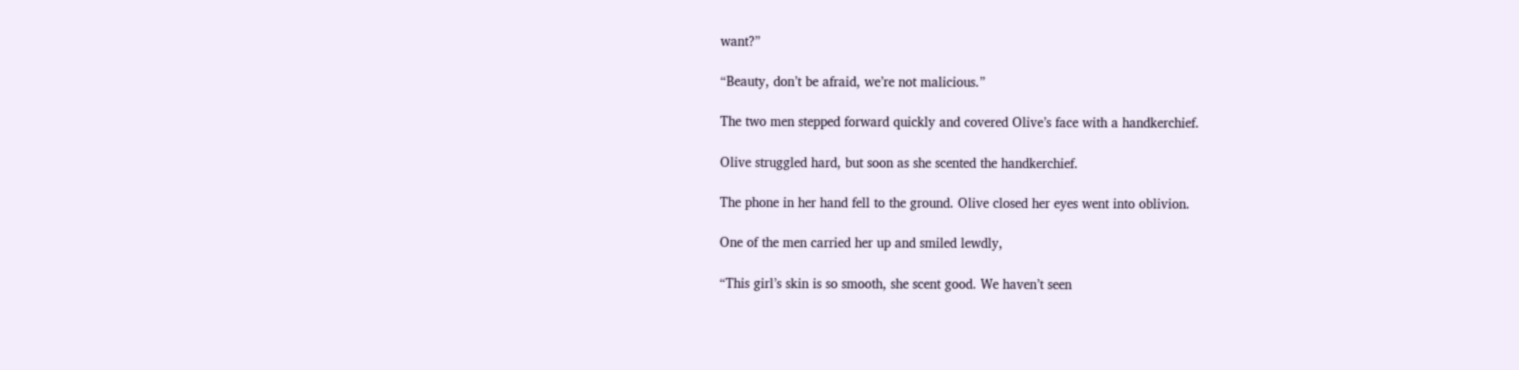want?”

“Beauty, don’t be afraid, we’re not malicious.”

The two men stepped forward quickly and covered Olive’s face with a handkerchief.

Olive struggled hard, but soon as she scented the handkerchief.

The phone in her hand fell to the ground. Olive closed her eyes went into oblivion.

One of the men carried her up and smiled lewdly,

“This girl’s skin is so smooth, she scent good. We haven’t seen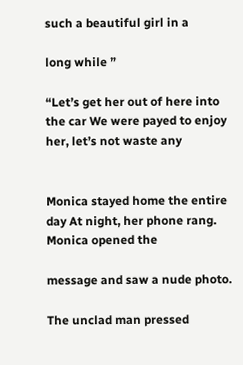such a beautiful girl in a

long while ”

“Let’s get her out of here into the car We were payed to enjoy her, let’s not waste any


Monica stayed home the entire day At night, her phone rang. Monica opened the

message and saw a nude photo.

The unclad man pressed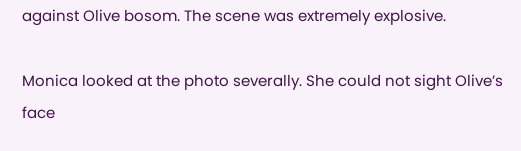against Olive bosom. The scene was extremely explosive.

Monica looked at the photo severally. She could not sight Olive’s face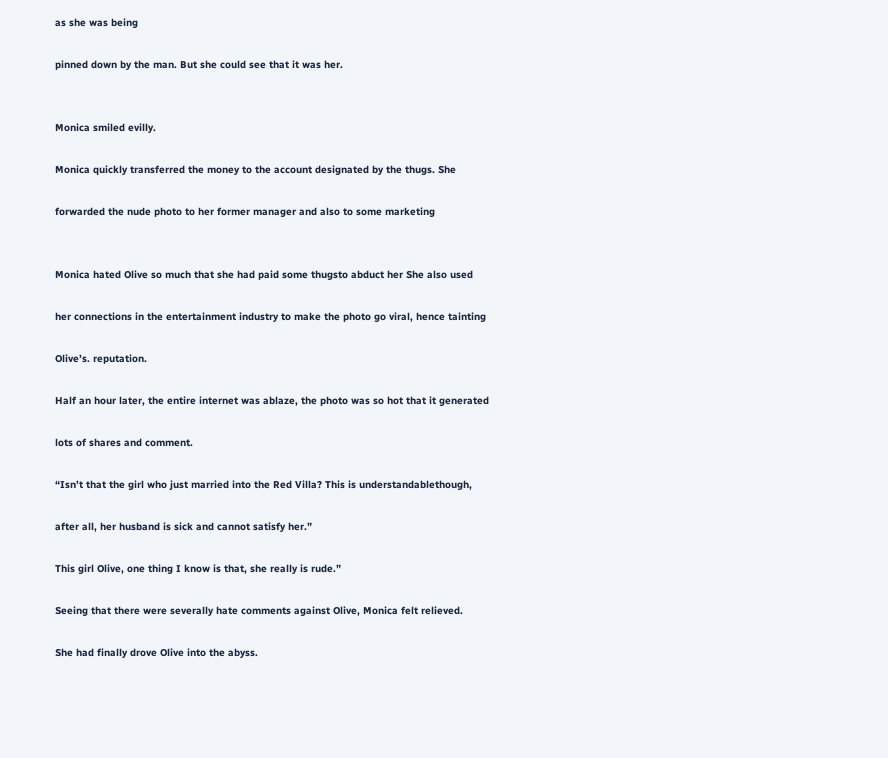as she was being

pinned down by the man. But she could see that it was her.


Monica smiled evilly.

Monica quickly transferred the money to the account designated by the thugs. She

forwarded the nude photo to her former manager and also to some marketing


Monica hated Olive so much that she had paid some thugsto abduct her She also used

her connections in the entertainment industry to make the photo go viral, hence tainting

Olive’s. reputation.

Half an hour later, the entire internet was ablaze, the photo was so hot that it generated

lots of shares and comment.

“Isn’t that the girl who just married into the Red Villa? This is understandablethough,

after all, her husband is sick and cannot satisfy her.”

This girl Olive, one thing I know is that, she really is rude.”

Seeing that there were severally hate comments against Olive, Monica felt relieved.

She had finally drove Olive into the abyss.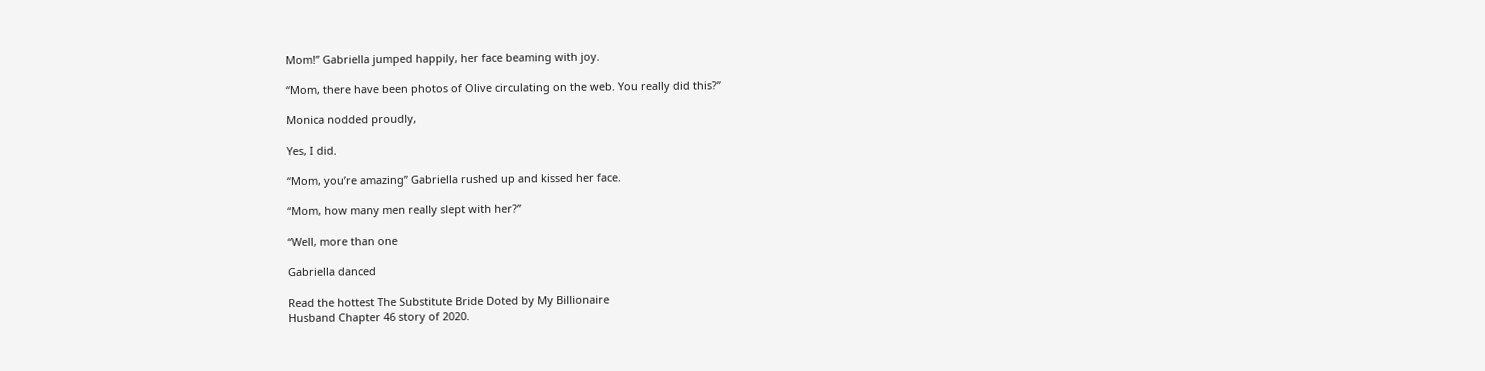Mom!” Gabriella jumped happily, her face beaming with joy.

“Mom, there have been photos of Olive circulating on the web. You really did this?”

Monica nodded proudly,

Yes, I did.

“Mom, you’re amazing” Gabriella rushed up and kissed her face.

“Mom, how many men really slept with her?”

“Well, more than one

Gabriella danced

Read the hottest The Substitute Bride Doted by My Billionaire
Husband Chapter 46 story of 2020.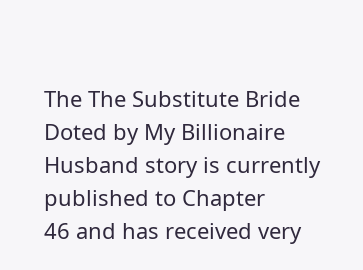The The Substitute Bride Doted by My Billionaire Husband story is currently published to Chapter
46 and has received very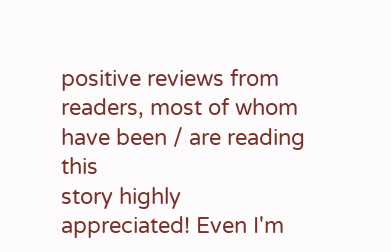positive reviews from readers, most of whom have been / are reading this
story highly appreciated! Even I'm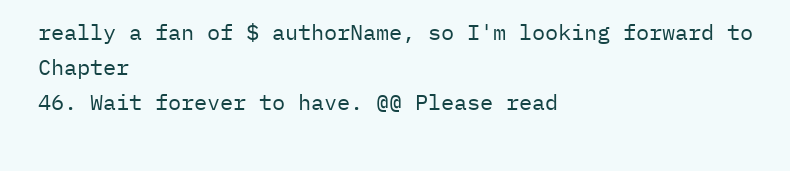really a fan of $ authorName, so I'm looking forward to Chapter
46. Wait forever to have. @@ Please read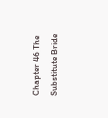Chapter 46 The Substitute Bride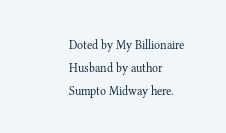Doted by My Billionaire
Husband by author Sumpto Midway here.